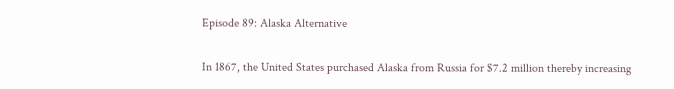Episode 89: Alaska Alternative

In 1867, the United States purchased Alaska from Russia for $7.2 million thereby increasing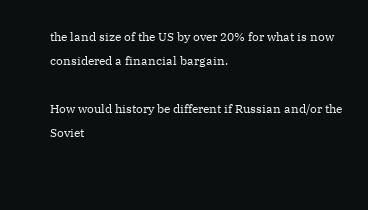the land size of the US by over 20% for what is now considered a financial bargain.

How would history be different if Russian and/or the Soviet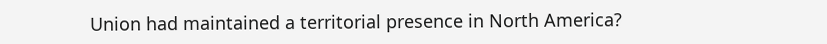Union had maintained a territorial presence in North America?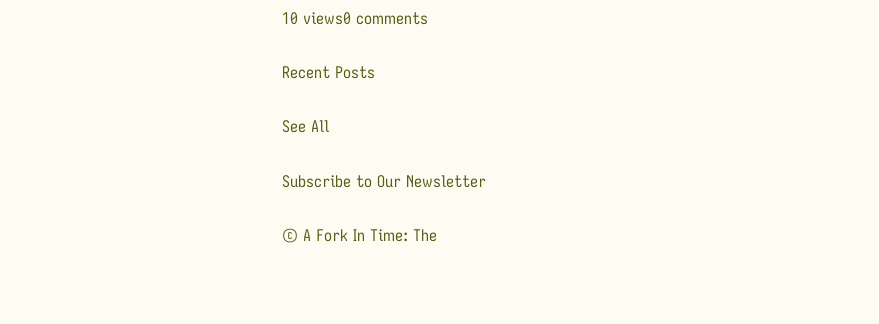10 views0 comments

Recent Posts

See All

Subscribe to Our Newsletter

© A Fork In Time: The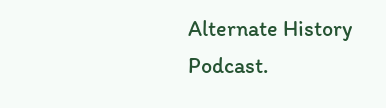Alternate History Podcast.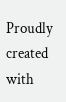Proudly created with